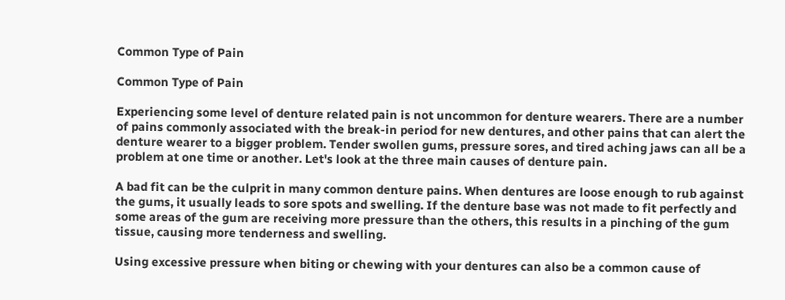Common Type of Pain

Common Type of Pain

Experiencing some level of denture related pain is not uncommon for denture wearers. There are a number of pains commonly associated with the break-in period for new dentures, and other pains that can alert the denture wearer to a bigger problem. Tender swollen gums, pressure sores, and tired aching jaws can all be a problem at one time or another. Let's look at the three main causes of denture pain.

A bad fit can be the culprit in many common denture pains. When dentures are loose enough to rub against the gums, it usually leads to sore spots and swelling. If the denture base was not made to fit perfectly and some areas of the gum are receiving more pressure than the others, this results in a pinching of the gum tissue, causing more tenderness and swelling.

Using excessive pressure when biting or chewing with your dentures can also be a common cause of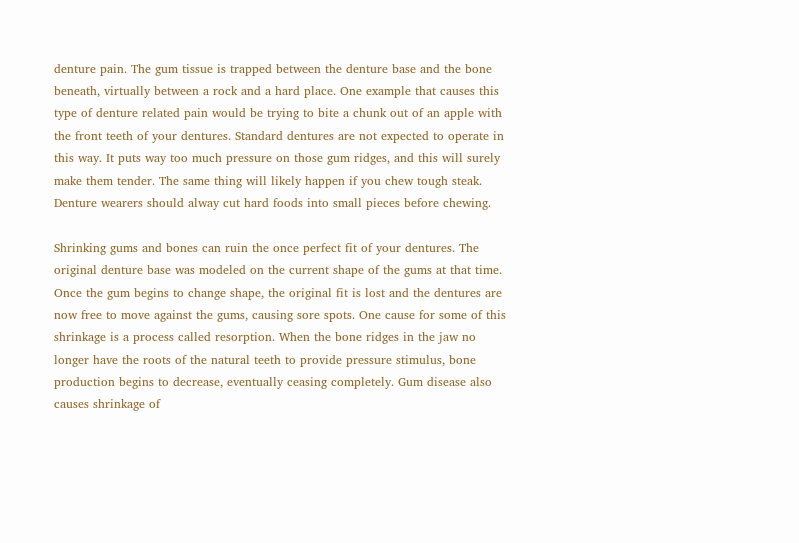denture pain. The gum tissue is trapped between the denture base and the bone beneath, virtually between a rock and a hard place. One example that causes this type of denture related pain would be trying to bite a chunk out of an apple with the front teeth of your dentures. Standard dentures are not expected to operate in this way. It puts way too much pressure on those gum ridges, and this will surely make them tender. The same thing will likely happen if you chew tough steak. Denture wearers should alway cut hard foods into small pieces before chewing.

Shrinking gums and bones can ruin the once perfect fit of your dentures. The original denture base was modeled on the current shape of the gums at that time. Once the gum begins to change shape, the original fit is lost and the dentures are now free to move against the gums, causing sore spots. One cause for some of this shrinkage is a process called resorption. When the bone ridges in the jaw no longer have the roots of the natural teeth to provide pressure stimulus, bone production begins to decrease, eventually ceasing completely. Gum disease also causes shrinkage of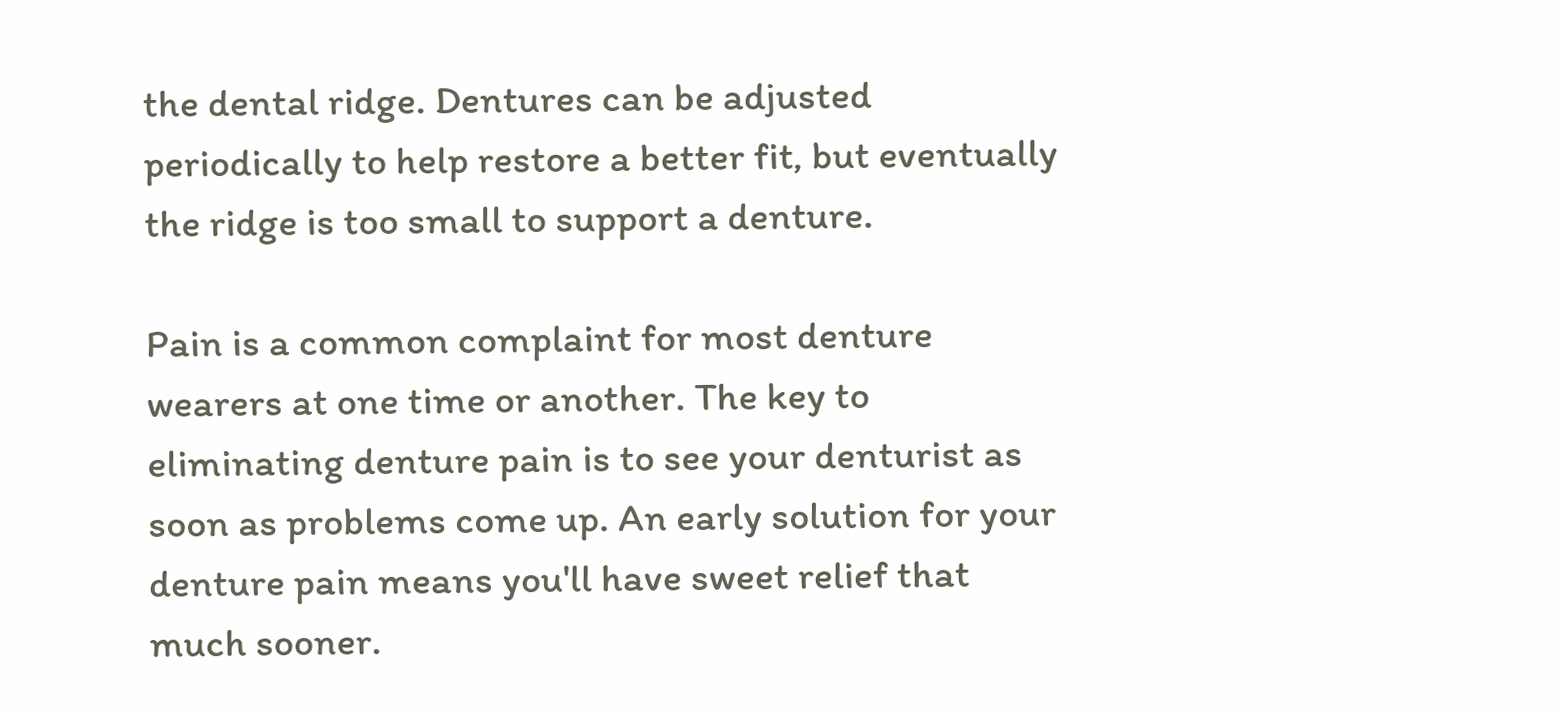the dental ridge. Dentures can be adjusted periodically to help restore a better fit, but eventually the ridge is too small to support a denture.

Pain is a common complaint for most denture wearers at one time or another. The key to eliminating denture pain is to see your denturist as soon as problems come up. An early solution for your denture pain means you'll have sweet relief that much sooner.